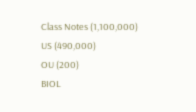Class Notes (1,100,000)
US (490,000)
OU (200)
BIOL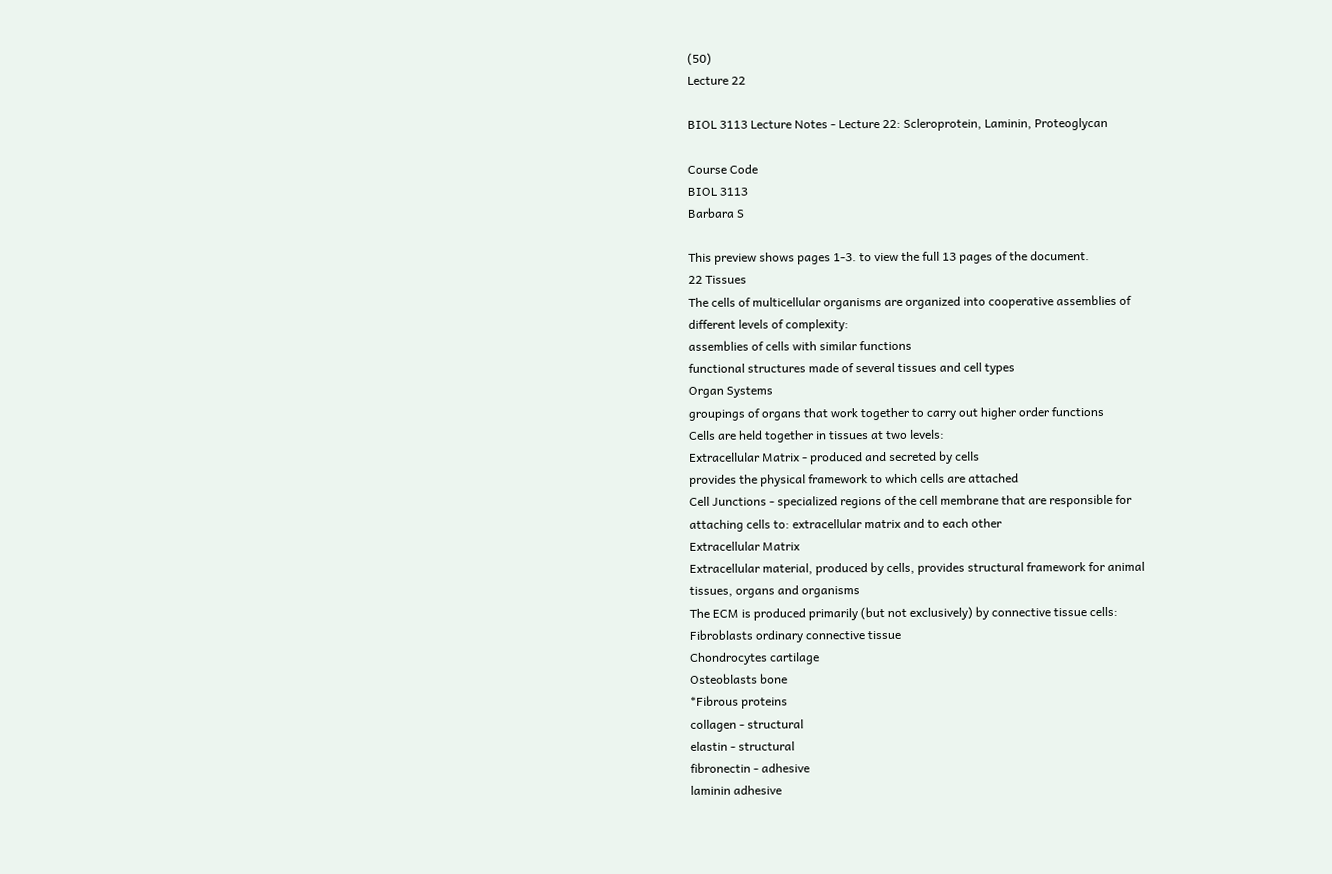(50)
Lecture 22

BIOL 3113 Lecture Notes - Lecture 22: Scleroprotein, Laminin, Proteoglycan

Course Code
BIOL 3113
Barbara S

This preview shows pages 1-3. to view the full 13 pages of the document.
22 Tissues
The cells of multicellular organisms are organized into cooperative assemblies of
different levels of complexity:
assemblies of cells with similar functions
functional structures made of several tissues and cell types
Organ Systems
groupings of organs that work together to carry out higher order functions
Cells are held together in tissues at two levels:
Extracellular Matrix - produced and secreted by cells
provides the physical framework to which cells are attached
Cell Junctions - specialized regions of the cell membrane that are responsible for
attaching cells to: extracellular matrix and to each other
Extracellular Matrix
Extracellular material, produced by cells, provides structural framework for animal
tissues, organs and organisms
The ECM is produced primarily (but not exclusively) by connective tissue cells:
Fibroblasts ordinary connective tissue
Chondrocytes cartilage
Osteoblasts bone
*Fibrous proteins
collagen - structural
elastin - structural
fibronectin - adhesive
laminin adhesive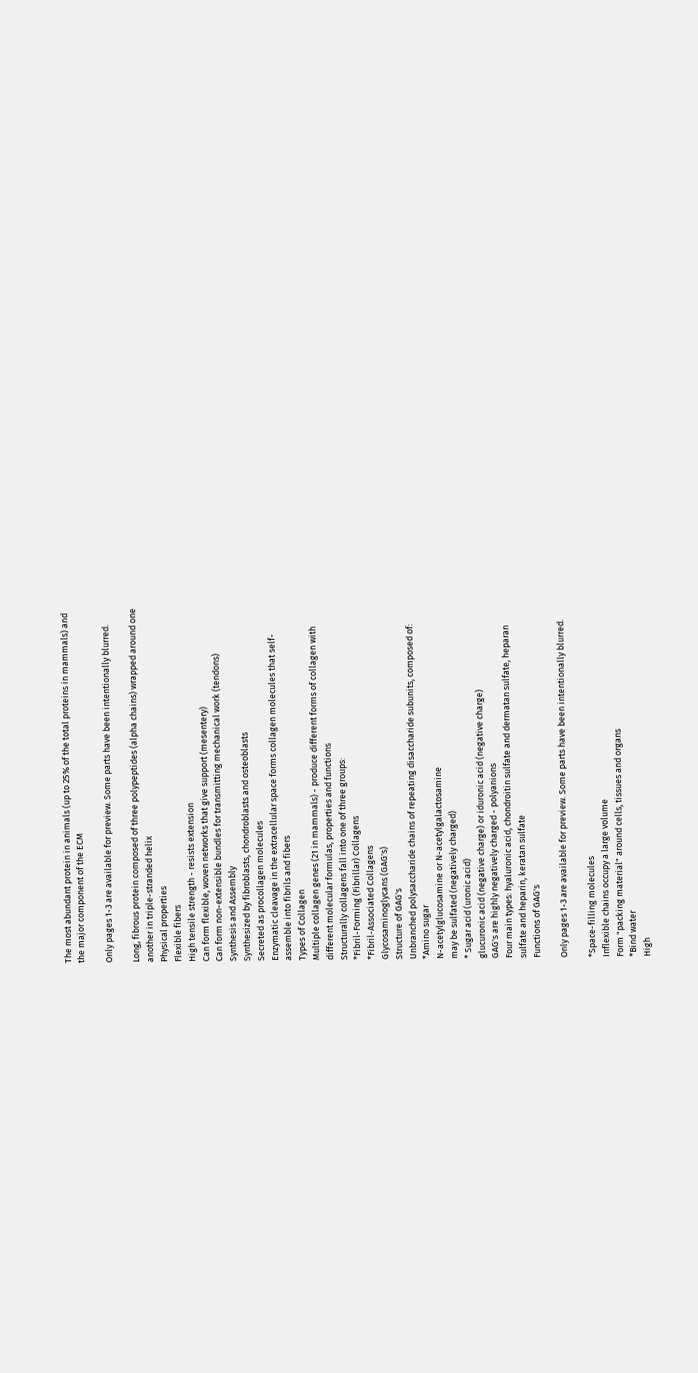The most abundant protein in animals (up to 25% of the total proteins in mammals) and
the major component of the ECM

Only pages 1-3 are available for preview. Some parts have been intentionally blurred.

Long, fibrous protein composed of three polypeptides (alpha chains) wrapped around one
another in triple-stranded helix
Physical properties
Flexible fibers
High tensile strength - resists extension
Can form flexible, woven networks that give support (mesentery)
Can form non-extensible bundles for transmitting mechanical work (tendons)
Synthesis and Assembly
Synthesized by fibroblasts, chondroblasts and osteoblasts
Secreted as procollagen molecules
Enzymatic cleavage in the extracellular space forms collagen molecules that self-
assemble into fibrils and fibers
Types of Collagen
Multiple collagen genes (21 in mammals) - produce different forms of collagen with
different molecular formulas, properties and functions
Structurally collagens fall into one of three groups:
*Fibril-Forming (Fibrillar) Collagens
*Fibril-Associated Collagens
Glycosaminoglycans (GAG's)
Structure of GAG's
Unbranched polysaccharide chains of repeating disaccharide subunits, composed of:
*Amino sugar
N-acetylglucosamine or N-acetylgalactosamine
may be sulfated (negatively charged)
* Sugar acid (uronic acid)
glucuronic acid (negative charge) or iduronic acid (negative charge)
GAG's are highly negatively charged - polyanions
Four main types: hyaluronic acid, chondroitin sulfate and dermatan sulfate, heparan
sulfate and heparin, keratan sulfate
Functions of GAG's

Only pages 1-3 are available for preview. Some parts have been intentionally blurred.

*Space-filling molecules
Inflexible chains occupy a large volume
Form "packing material" around cells, tissues and organs
*Bind water
High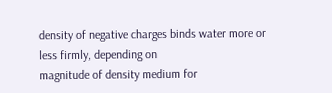density of negative charges binds water more or less firmly, depending on
magnitude of density medium for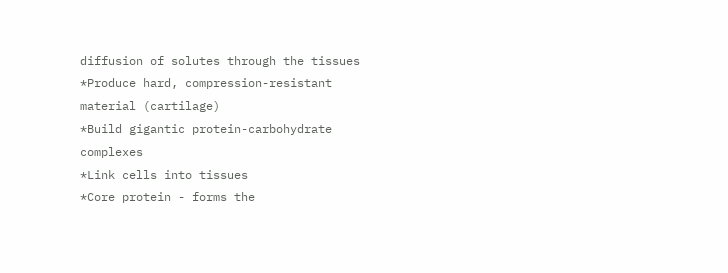diffusion of solutes through the tissues
*Produce hard, compression-resistant material (cartilage)
*Build gigantic protein-carbohydrate complexes
*Link cells into tissues
*Core protein - forms the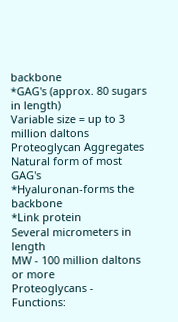backbone
*GAG's (approx. 80 sugars in length)
Variable size = up to 3 million daltons
Proteoglycan Aggregates
Natural form of most GAG's
*Hyaluronan-forms the backbone
*Link protein
Several micrometers in length
MW - 100 million daltons or more
Proteoglycans - Functions: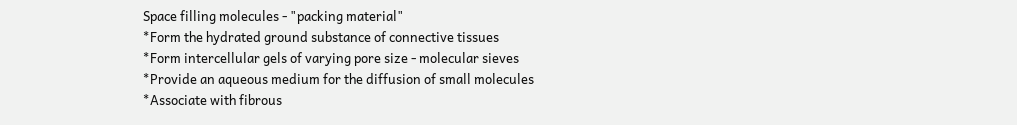Space filling molecules - "packing material"
*Form the hydrated ground substance of connective tissues
*Form intercellular gels of varying pore size - molecular sieves
*Provide an aqueous medium for the diffusion of small molecules
*Associate with fibrous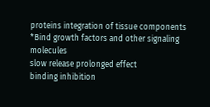proteins integration of tissue components
*Bind growth factors and other signaling molecules
slow release prolonged effect
binding inhibition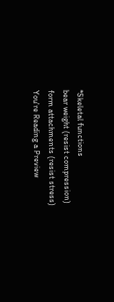*Skeletal functions
bear weight (resist compression)
form attachments (resist stress)
You're Reading a Preview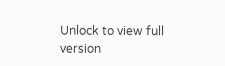Unlock to view full version